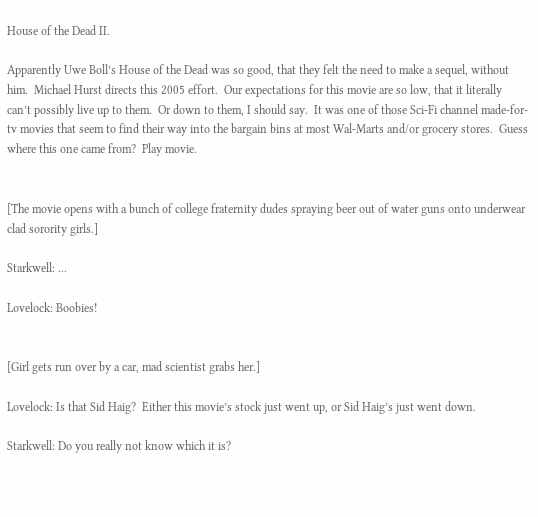House of the Dead II.

Apparently Uwe Boll’s House of the Dead was so good, that they felt the need to make a sequel, without him.  Michael Hurst directs this 2005 effort.  Our expectations for this movie are so low, that it literally can’t possibly live up to them.  Or down to them, I should say.  It was one of those Sci-Fi channel made-for-tv movies that seem to find their way into the bargain bins at most Wal-Marts and/or grocery stores.  Guess where this one came from?  Play movie.


[The movie opens with a bunch of college fraternity dudes spraying beer out of water guns onto underwear clad sorority girls.]

Starkwell: ...

Lovelock: Boobies!


[Girl gets run over by a car, mad scientist grabs her.]

Lovelock: Is that Sid Haig?  Either this movie’s stock just went up, or Sid Haig’s just went down.

Starkwell: Do you really not know which it is?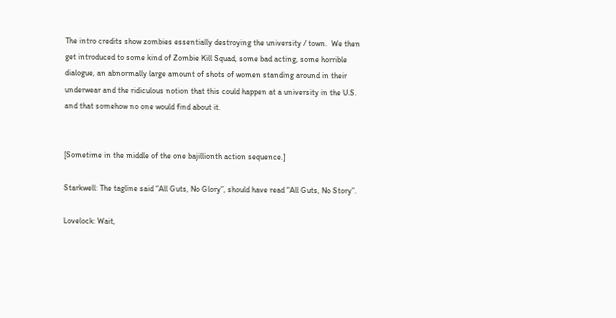The intro credits show zombies essentially destroying the university / town.  We then get introduced to some kind of Zombie Kill Squad, some bad acting, some horrible dialogue, an abnormally large amount of shots of women standing around in their underwear and the ridiculous notion that this could happen at a university in the U.S. and that somehow no one would find about it.


[Sometime in the middle of the one bajillionth action sequence.]

Starkwell: The tagline said “All Guts, No Glory”, should have read “All Guts, No Story”.

Lovelock: Wait,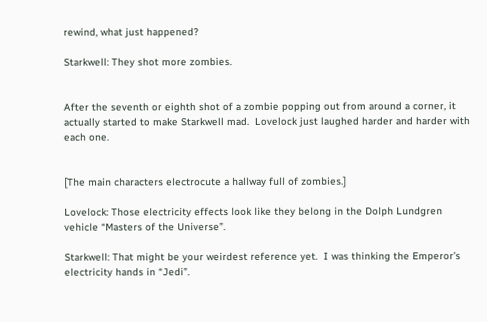rewind, what just happened?

Starkwell: They shot more zombies.


After the seventh or eighth shot of a zombie popping out from around a corner, it actually started to make Starkwell mad.  Lovelock just laughed harder and harder with each one.


[The main characters electrocute a hallway full of zombies.]

Lovelock: Those electricity effects look like they belong in the Dolph Lundgren vehicle “Masters of the Universe”.

Starkwell: That might be your weirdest reference yet.  I was thinking the Emperor’s electricity hands in “Jedi”.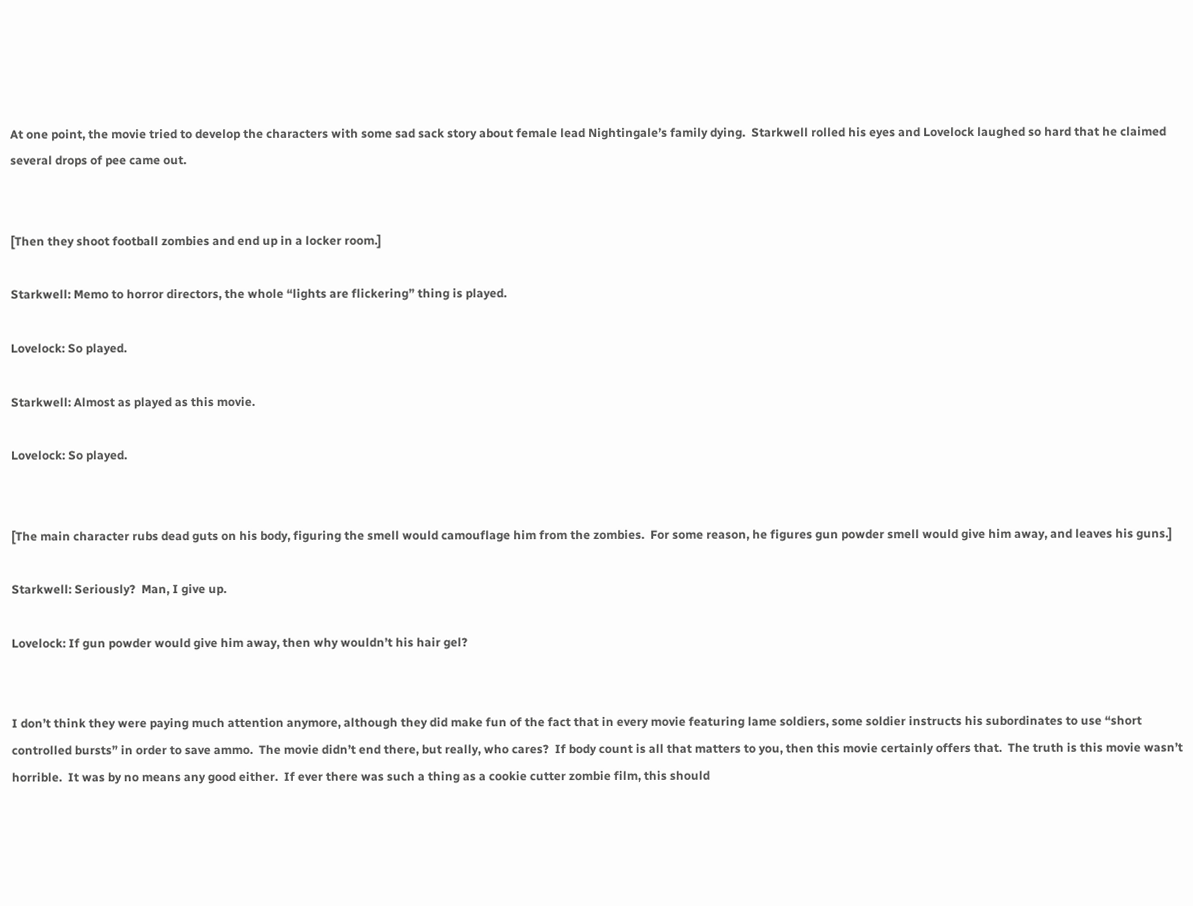At one point, the movie tried to develop the characters with some sad sack story about female lead Nightingale’s family dying.  Starkwell rolled his eyes and Lovelock laughed so hard that he claimed several drops of pee came out.


[Then they shoot football zombies and end up in a locker room.]

Starkwell: Memo to horror directors, the whole “lights are flickering” thing is played.

Lovelock: So played.

Starkwell: Almost as played as this movie.

Lovelock: So played.


[The main character rubs dead guts on his body, figuring the smell would camouflage him from the zombies.  For some reason, he figures gun powder smell would give him away, and leaves his guns.]

Starkwell: Seriously?  Man, I give up.

Lovelock: If gun powder would give him away, then why wouldn’t his hair gel?


I don’t think they were paying much attention anymore, although they did make fun of the fact that in every movie featuring lame soldiers, some soldier instructs his subordinates to use “short controlled bursts” in order to save ammo.  The movie didn’t end there, but really, who cares?  If body count is all that matters to you, then this movie certainly offers that.  The truth is this movie wasn’t horrible.  It was by no means any good either.  If ever there was such a thing as a cookie cutter zombie film, this should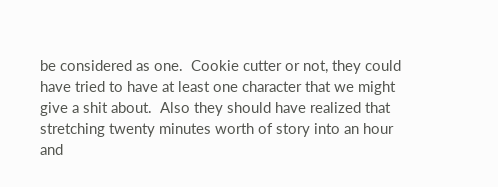be considered as one.  Cookie cutter or not, they could have tried to have at least one character that we might give a shit about.  Also they should have realized that stretching twenty minutes worth of story into an hour and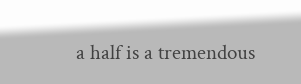a half is a tremendous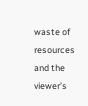waste of resources and the viewer’s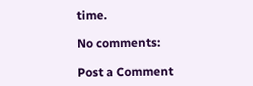time.

No comments:

Post a Comment